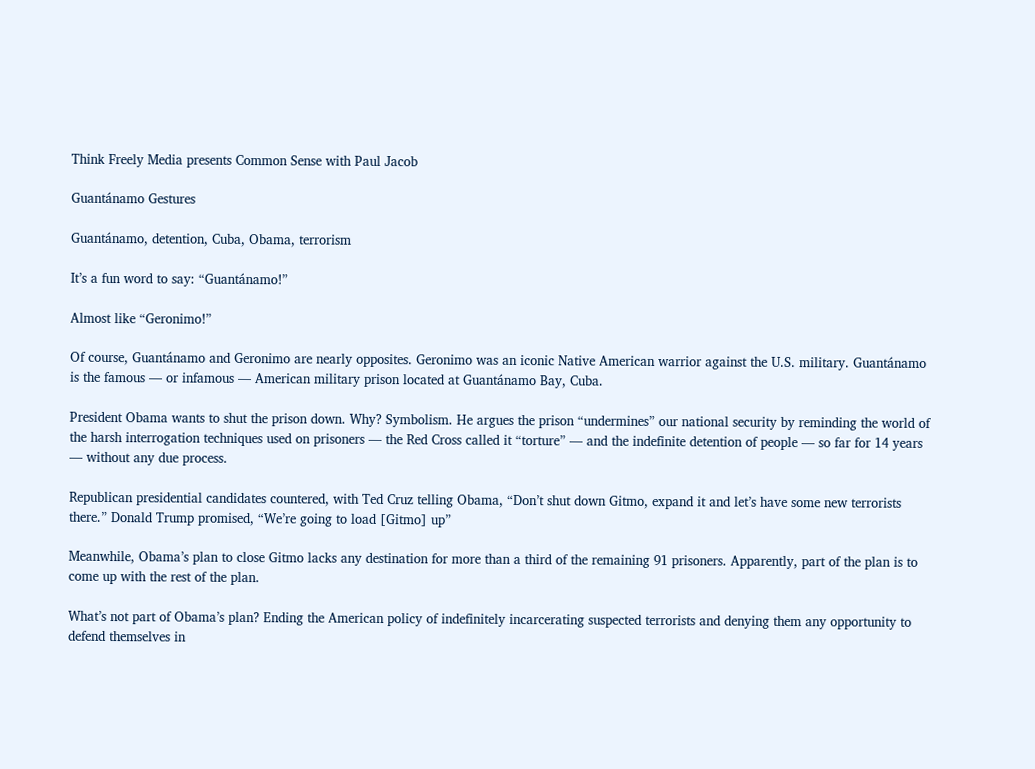Think Freely Media presents Common Sense with Paul Jacob

Guantánamo Gestures

Guantánamo, detention, Cuba, Obama, terrorism

It’s a fun word to say: “Guantánamo!”

Almost like “Geronimo!”

Of course, Guantánamo and Geronimo are nearly opposites. Geronimo was an iconic Native American warrior against the U.S. military. Guantánamo is the famous — or infamous — American military prison located at Guantánamo Bay, Cuba.

President Obama wants to shut the prison down. Why? Symbolism. He argues the prison “undermines” our national security by reminding the world of the harsh interrogation techniques used on prisoners — the Red Cross called it “torture” — and the indefinite detention of people — so far for 14 years — without any due process.

Republican presidential candidates countered, with Ted Cruz telling Obama, “Don’t shut down Gitmo, expand it and let’s have some new terrorists there.” Donald Trump promised, “We’re going to load [Gitmo] up”

Meanwhile, Obama’s plan to close Gitmo lacks any destination for more than a third of the remaining 91 prisoners. Apparently, part of the plan is to come up with the rest of the plan.

What’s not part of Obama’s plan? Ending the American policy of indefinitely incarcerating suspected terrorists and denying them any opportunity to defend themselves in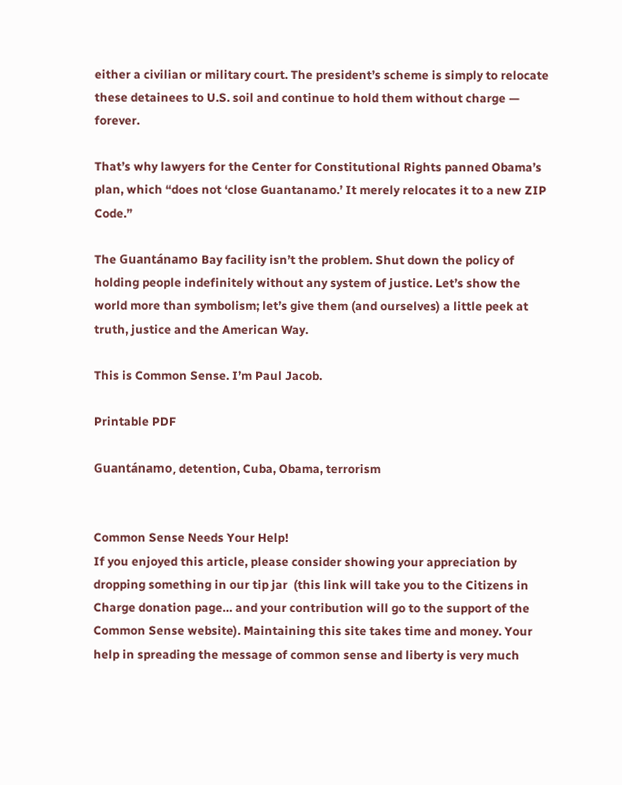either a civilian or military court. The president’s scheme is simply to relocate these detainees to U.S. soil and continue to hold them without charge — forever.

That’s why lawyers for the Center for Constitutional Rights panned Obama’s plan, which “does not ‘close Guantanamo.’ It merely relocates it to a new ZIP Code.”

The Guantánamo Bay facility isn’t the problem. Shut down the policy of holding people indefinitely without any system of justice. Let’s show the world more than symbolism; let’s give them (and ourselves) a little peek at truth, justice and the American Way.

This is Common Sense. I’m Paul Jacob.

Printable PDF

Guantánamo, detention, Cuba, Obama, terrorism


Common Sense Needs Your Help!
If you enjoyed this article, please consider showing your appreciation by dropping something in our tip jar  (this link will take you to the Citizens in Charge donation page… and your contribution will go to the support of the Common Sense website). Maintaining this site takes time and money. Your help in spreading the message of common sense and liberty is very much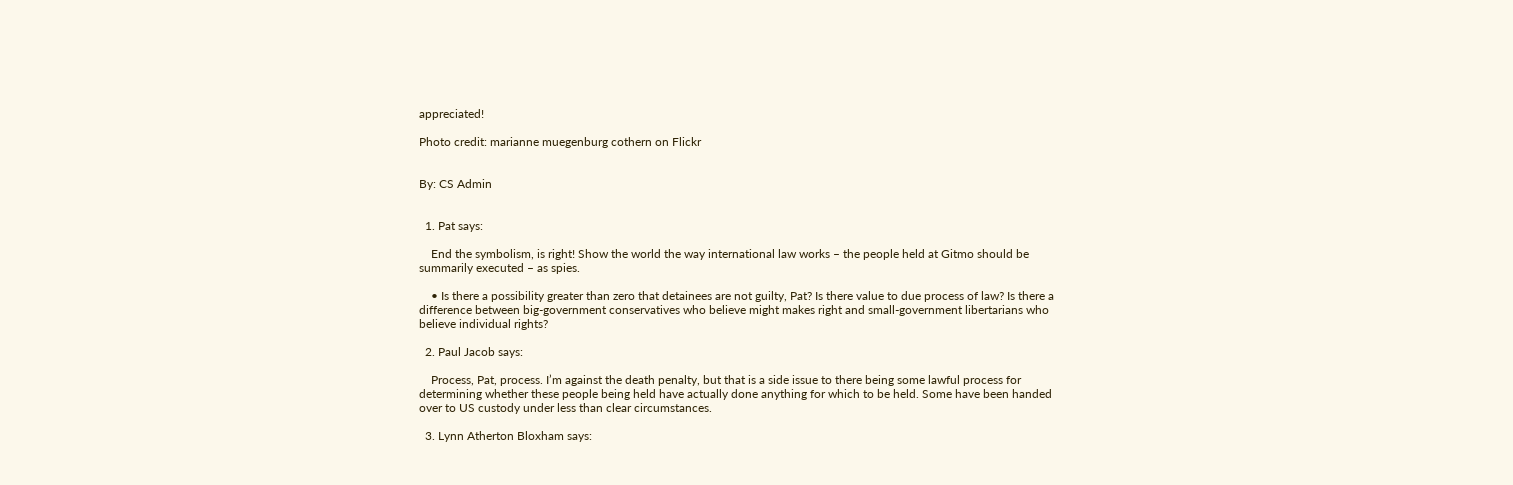appreciated!

Photo credit: marianne muegenburg cothern on Flickr


By: CS Admin


  1. Pat says:

    End the symbolism, is right! Show the world the way international law works – the people held at Gitmo should be summarily executed – as spies.

    • Is there a possibility greater than zero that detainees are not guilty, Pat? Is there value to due process of law? Is there a difference between big-government conservatives who believe might makes right and small-government libertarians who believe individual rights?

  2. Paul Jacob says:

    Process, Pat, process. I’m against the death penalty, but that is a side issue to there being some lawful process for determining whether these people being held have actually done anything for which to be held. Some have been handed over to US custody under less than clear circumstances.

  3. Lynn Atherton Bloxham says: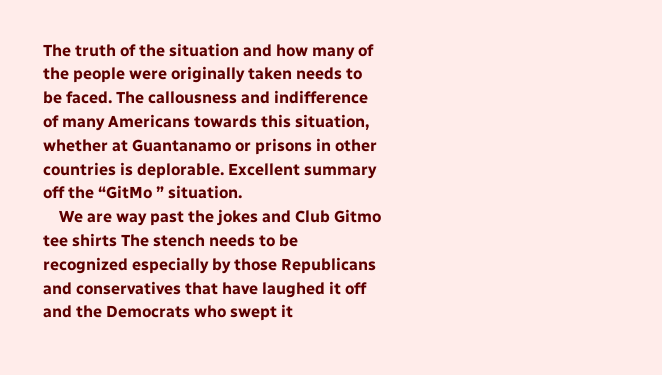The truth of the situation and how many of the people were originally taken needs to be faced. The callousness and indifference of many Americans towards this situation, whether at Guantanamo or prisons in other countries is deplorable. Excellent summary off the “GitMo ” situation.
    We are way past the jokes and Club Gitmo tee shirts The stench needs to be recognized especially by those Republicans and conservatives that have laughed it off and the Democrats who swept it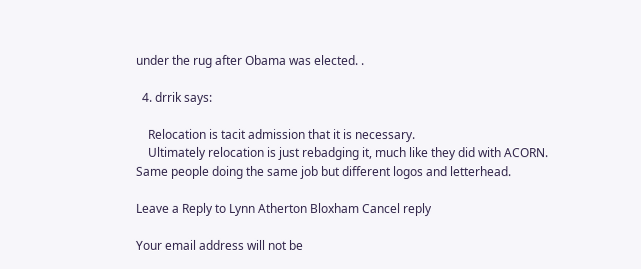under the rug after Obama was elected. .

  4. drrik says:

    Relocation is tacit admission that it is necessary.
    Ultimately relocation is just rebadging it, much like they did with ACORN. Same people doing the same job but different logos and letterhead.

Leave a Reply to Lynn Atherton Bloxham Cancel reply

Your email address will not be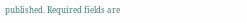published. Required fields are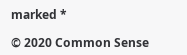marked *

© 2020 Common Sense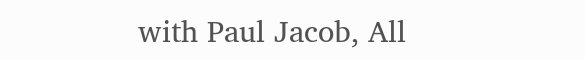with Paul Jacob, All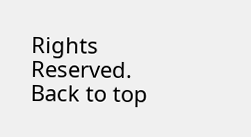Rights Reserved. Back to top